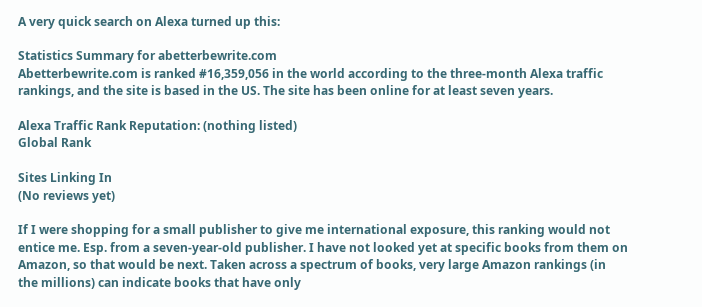A very quick search on Alexa turned up this:

Statistics Summary for abetterbewrite.com
Abetterbewrite.com is ranked #16,359,056 in the world according to the three-month Alexa traffic rankings, and the site is based in the US. The site has been online for at least seven years.

Alexa Traffic Rank Reputation: (nothing listed)
Global Rank

Sites Linking In
(No reviews yet)

If I were shopping for a small publisher to give me international exposure, this ranking would not entice me. Esp. from a seven-year-old publisher. I have not looked yet at specific books from them on Amazon, so that would be next. Taken across a spectrum of books, very large Amazon rankings (in the millions) can indicate books that have only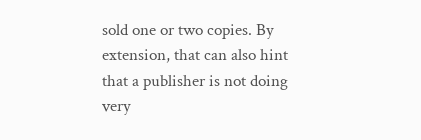sold one or two copies. By extension, that can also hint that a publisher is not doing very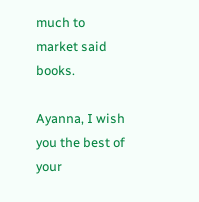much to market said books.

Ayanna, I wish you the best of your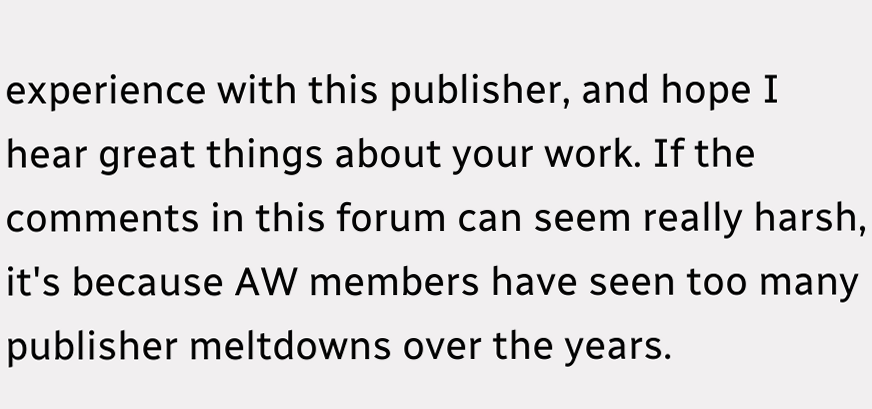experience with this publisher, and hope I hear great things about your work. If the comments in this forum can seem really harsh, it's because AW members have seen too many publisher meltdowns over the years.